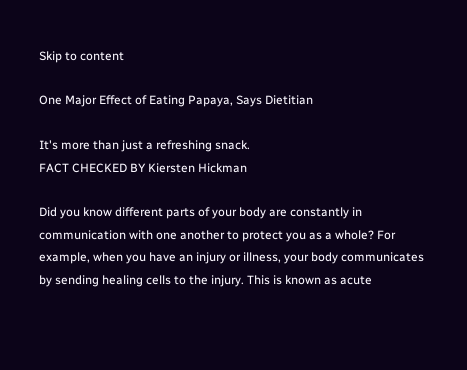Skip to content

One Major Effect of Eating Papaya, Says Dietitian

It's more than just a refreshing snack.
FACT CHECKED BY Kiersten Hickman

Did you know different parts of your body are constantly in communication with one another to protect you as a whole? For example, when you have an injury or illness, your body communicates by sending healing cells to the injury. This is known as acute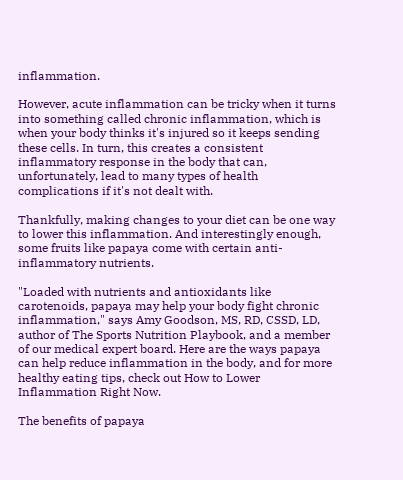inflammation.

However, acute inflammation can be tricky when it turns into something called chronic inflammation, which is when your body thinks it's injured so it keeps sending these cells. In turn, this creates a consistent inflammatory response in the body that can, unfortunately, lead to many types of health complications if it's not dealt with.

Thankfully, making changes to your diet can be one way to lower this inflammation. And interestingly enough, some fruits like papaya come with certain anti-inflammatory nutrients.

"Loaded with nutrients and antioxidants like carotenoids, papaya may help your body fight chronic inflammation," says Amy Goodson, MS, RD, CSSD, LD, author of The Sports Nutrition Playbook, and a member of our medical expert board. Here are the ways papaya can help reduce inflammation in the body, and for more healthy eating tips, check out How to Lower Inflammation Right Now.

The benefits of papaya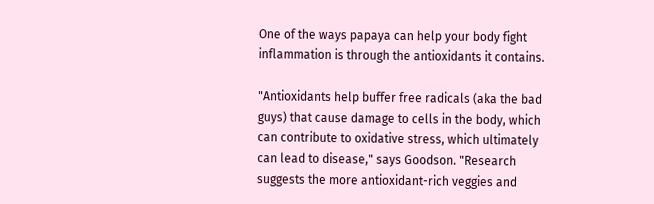One of the ways papaya can help your body fight inflammation is through the antioxidants it contains.

"Antioxidants help buffer free radicals (aka the bad guys) that cause damage to cells in the body, which can contribute to oxidative stress, which ultimately can lead to disease," says Goodson. "Research suggests the more antioxidant-rich veggies and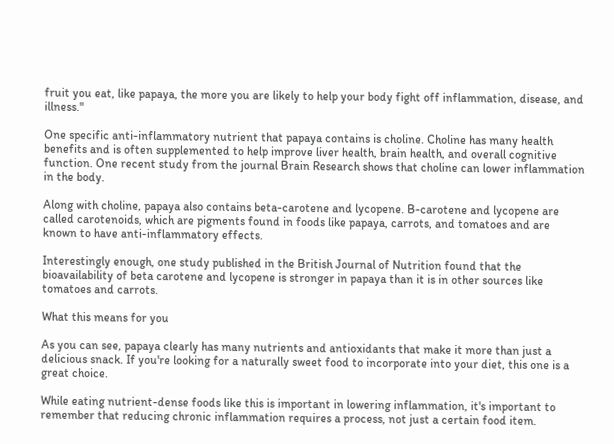fruit you eat, like papaya, the more you are likely to help your body fight off inflammation, disease, and illness."

One specific anti-inflammatory nutrient that papaya contains is choline. Choline has many health benefits and is often supplemented to help improve liver health, brain health, and overall cognitive function. One recent study from the journal Brain Research shows that choline can lower inflammation in the body.

Along with choline, papaya also contains beta-carotene and lycopene. B-carotene and lycopene are called carotenoids, which are pigments found in foods like papaya, carrots, and tomatoes and are known to have anti-inflammatory effects.

Interestingly enough, one study published in the British Journal of Nutrition found that the bioavailability of beta carotene and lycopene is stronger in papaya than it is in other sources like tomatoes and carrots.

What this means for you

As you can see, papaya clearly has many nutrients and antioxidants that make it more than just a delicious snack. If you're looking for a naturally sweet food to incorporate into your diet, this one is a great choice.

While eating nutrient-dense foods like this is important in lowering inflammation, it's important to remember that reducing chronic inflammation requires a process, not just a certain food item.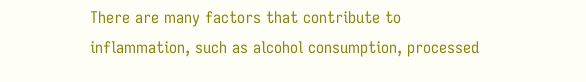There are many factors that contribute to inflammation, such as alcohol consumption, processed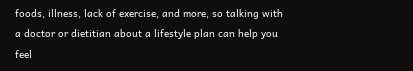foods, illness, lack of exercise, and more, so talking with a doctor or dietitian about a lifestyle plan can help you feel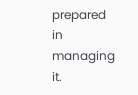prepared in managing it.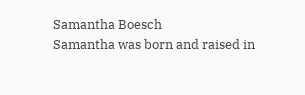Samantha Boesch
Samantha was born and raised in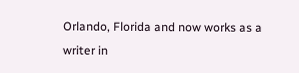Orlando, Florida and now works as a writer in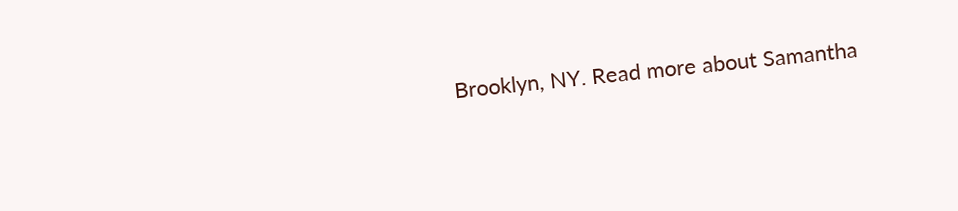Brooklyn, NY. Read more about Samantha